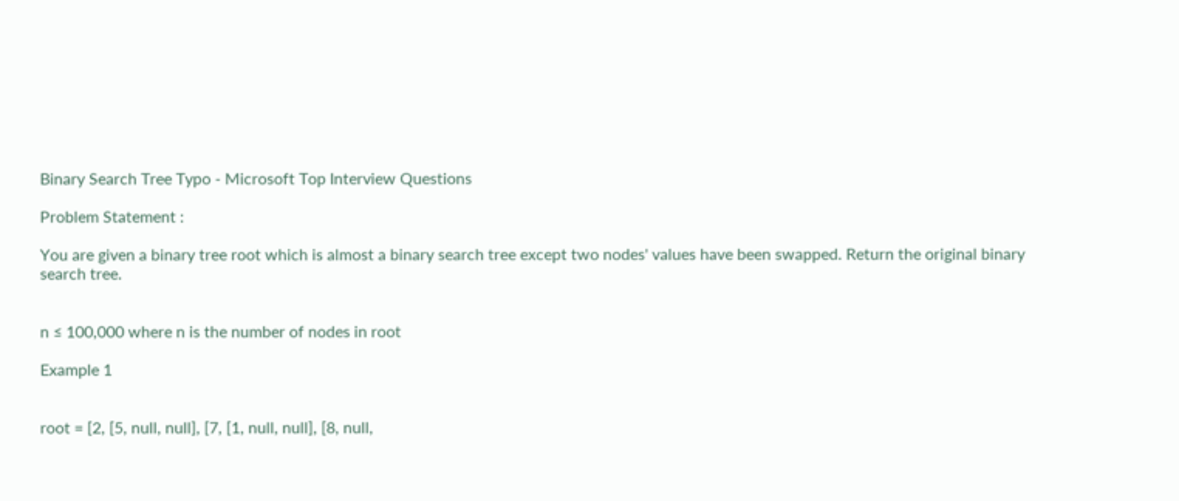Binary Search Tree Typo - Microsoft Top Interview Questions

Problem Statement :

You are given a binary tree root which is almost a binary search tree except two nodes' values have been swapped. Return the original binary search tree.


n ≤ 100,000 where n is the number of nodes in root

Example 1


root = [2, [5, null, null], [7, [1, null, null], [8, null,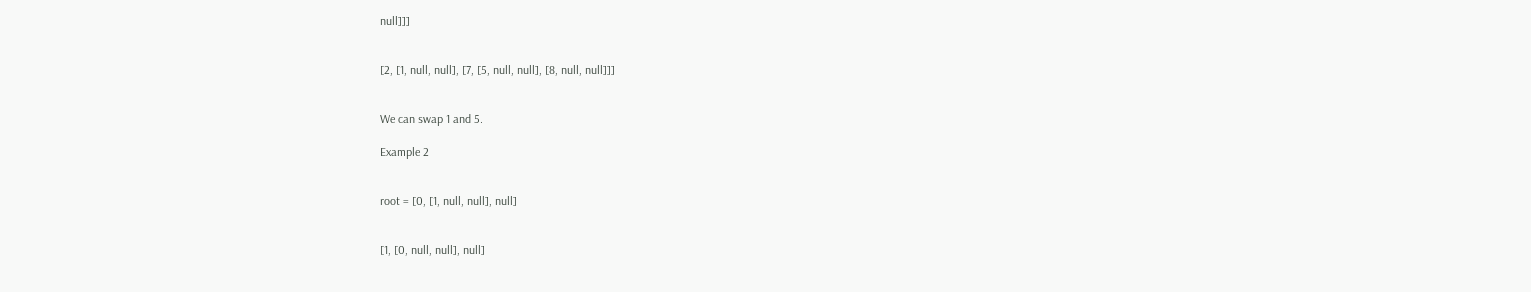null]]]


[2, [1, null, null], [7, [5, null, null], [8, null, null]]]


We can swap 1 and 5.

Example 2


root = [0, [1, null, null], null]


[1, [0, null, null], null]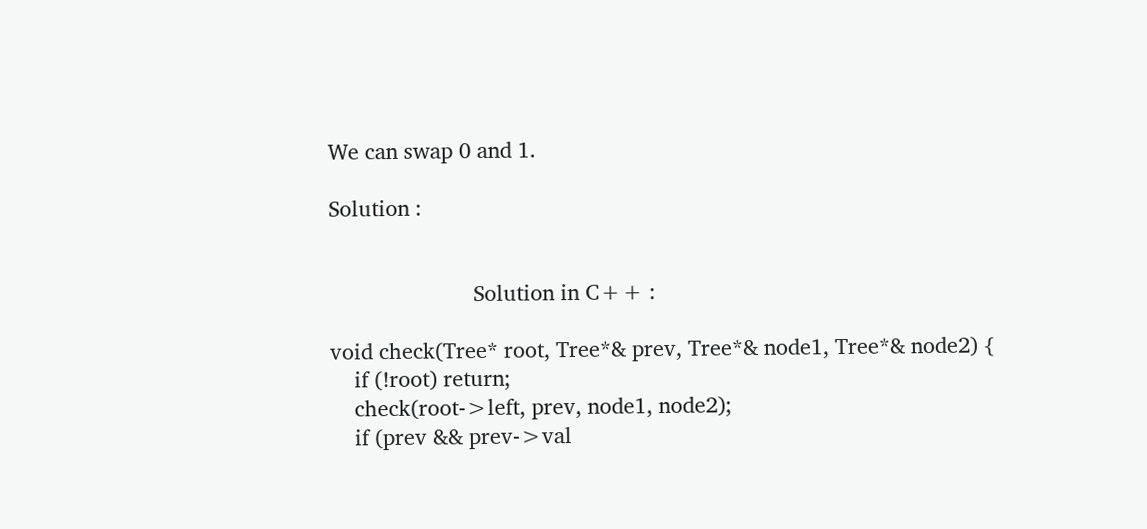We can swap 0 and 1.

Solution :


                        Solution in C++ :

void check(Tree* root, Tree*& prev, Tree*& node1, Tree*& node2) {
    if (!root) return;
    check(root->left, prev, node1, node2);
    if (prev && prev->val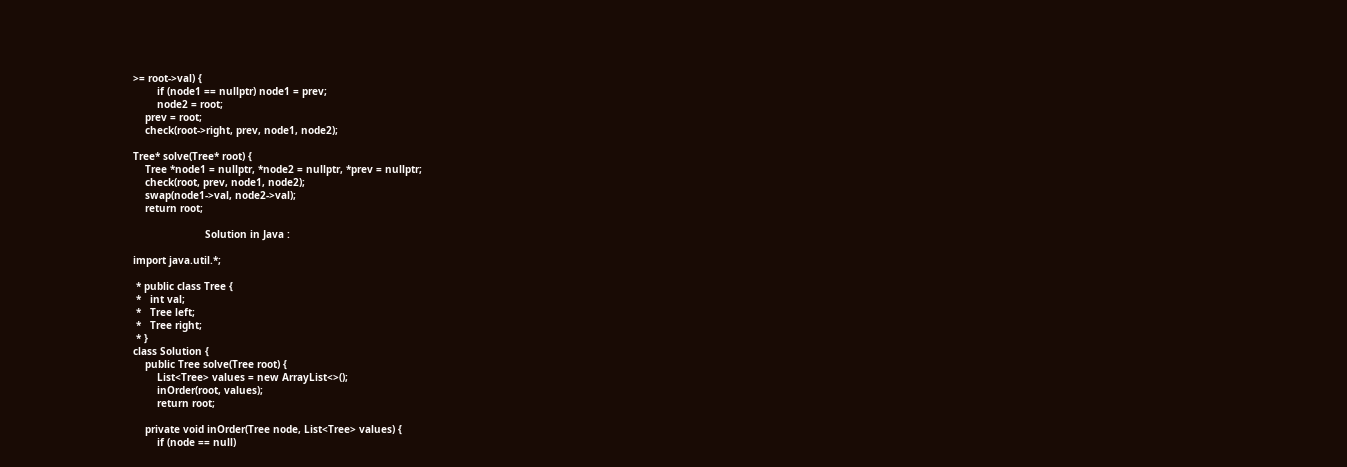>= root->val) {
        if (node1 == nullptr) node1 = prev;
        node2 = root;
    prev = root;
    check(root->right, prev, node1, node2);

Tree* solve(Tree* root) {
    Tree *node1 = nullptr, *node2 = nullptr, *prev = nullptr;
    check(root, prev, node1, node2);
    swap(node1->val, node2->val);
    return root;

                        Solution in Java :

import java.util.*;

 * public class Tree {
 *   int val;
 *   Tree left;
 *   Tree right;
 * }
class Solution {
    public Tree solve(Tree root) {
        List<Tree> values = new ArrayList<>();
        inOrder(root, values);
        return root;

    private void inOrder(Tree node, List<Tree> values) {
        if (node == null)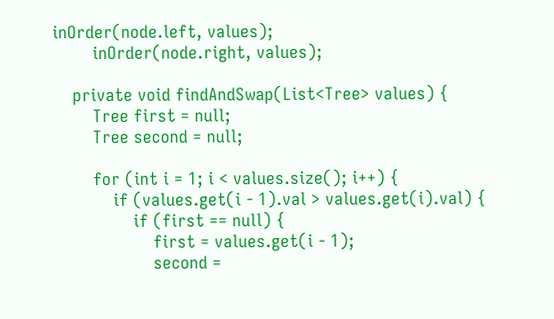inOrder(node.left, values);
        inOrder(node.right, values);

    private void findAndSwap(List<Tree> values) {
        Tree first = null;
        Tree second = null;

        for (int i = 1; i < values.size(); i++) {
            if (values.get(i - 1).val > values.get(i).val) {
                if (first == null) {
                    first = values.get(i - 1);
                    second =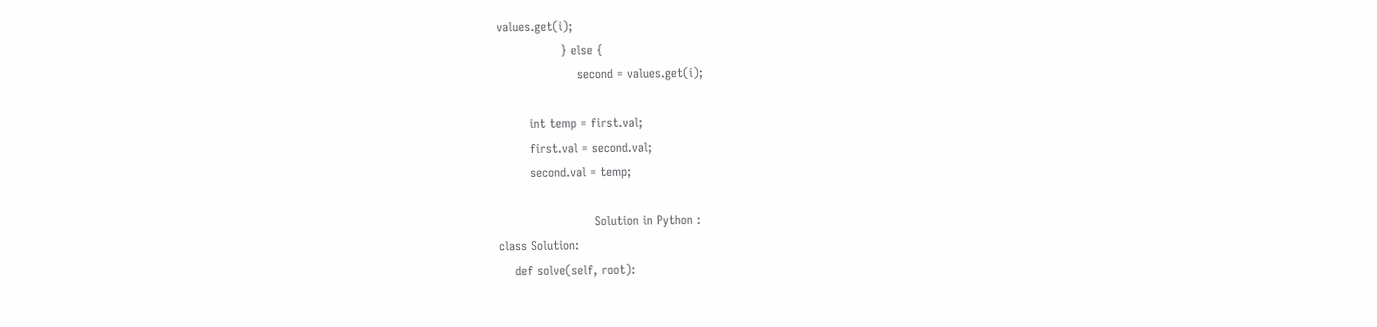values.get(i);
                } else {
                    second = values.get(i);

        int temp = first.val;
        first.val = second.val;
        second.val = temp;

                        Solution in Python :
class Solution:
    def solve(self, root):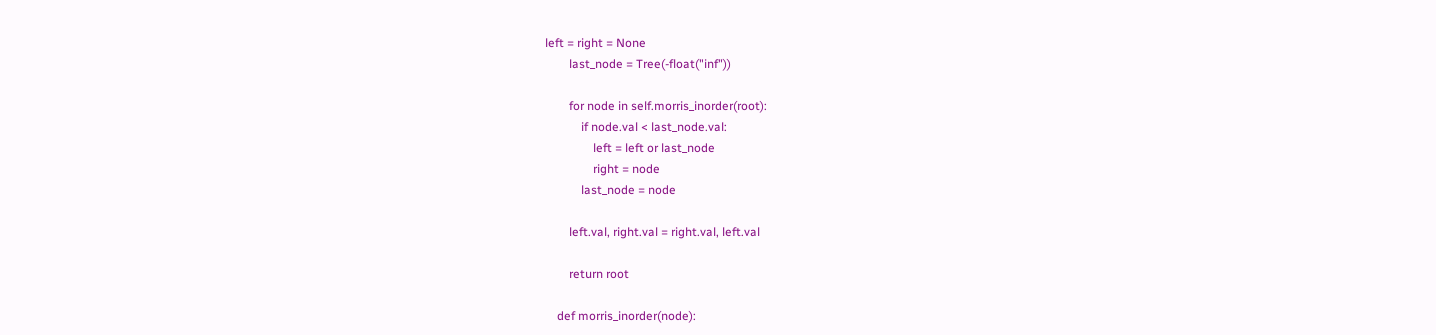left = right = None
        last_node = Tree(-float("inf"))

        for node in self.morris_inorder(root):
            if node.val < last_node.val:
                left = left or last_node
                right = node
            last_node = node

        left.val, right.val = right.val, left.val

        return root

    def morris_inorder(node):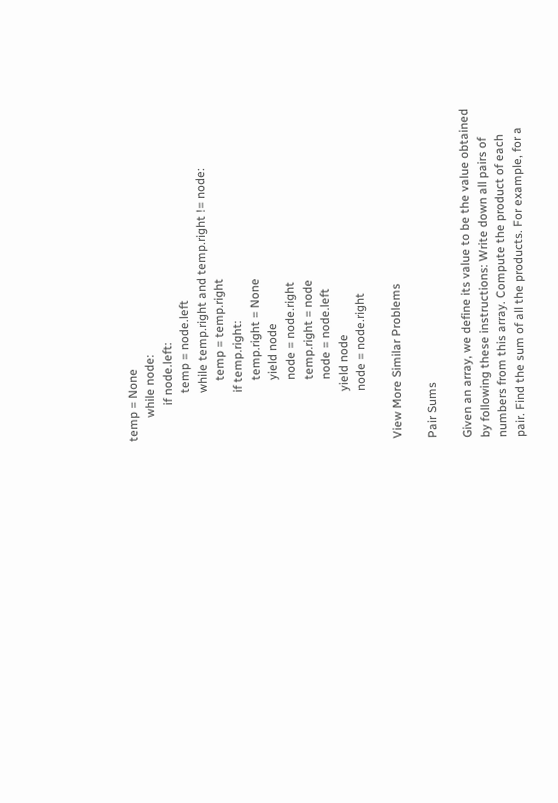temp = None
        while node:
            if node.left:
                temp = node.left
                while temp.right and temp.right != node:
                    temp = temp.right
                if temp.right:
                    temp.right = None
                    yield node
                    node = node.right
                    temp.right = node
                    node = node.left
                yield node
                node = node.right

View More Similar Problems

Pair Sums

Given an array, we define its value to be the value obtained by following these instructions: Write down all pairs of numbers from this array. Compute the product of each pair. Find the sum of all the products. For example, for a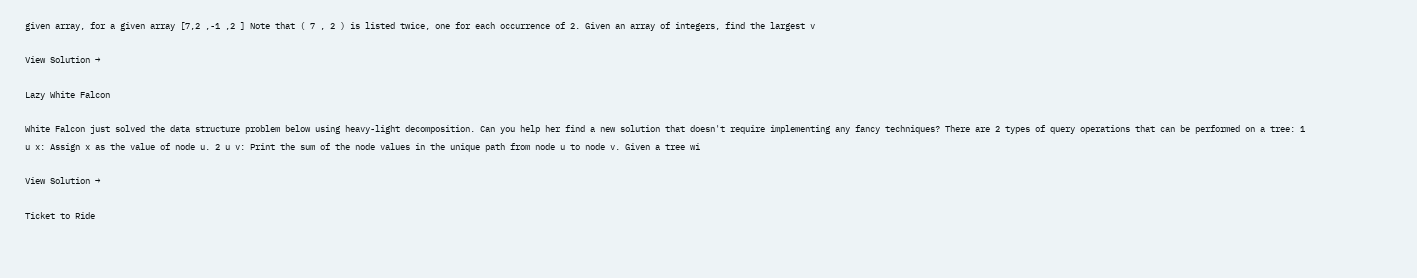given array, for a given array [7,2 ,-1 ,2 ] Note that ( 7 , 2 ) is listed twice, one for each occurrence of 2. Given an array of integers, find the largest v

View Solution →

Lazy White Falcon

White Falcon just solved the data structure problem below using heavy-light decomposition. Can you help her find a new solution that doesn't require implementing any fancy techniques? There are 2 types of query operations that can be performed on a tree: 1 u x: Assign x as the value of node u. 2 u v: Print the sum of the node values in the unique path from node u to node v. Given a tree wi

View Solution →

Ticket to Ride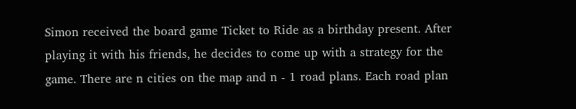Simon received the board game Ticket to Ride as a birthday present. After playing it with his friends, he decides to come up with a strategy for the game. There are n cities on the map and n - 1 road plans. Each road plan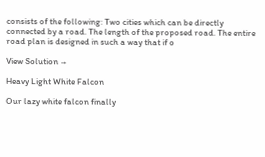consists of the following: Two cities which can be directly connected by a road. The length of the proposed road. The entire road plan is designed in such a way that if o

View Solution →

Heavy Light White Falcon

Our lazy white falcon finally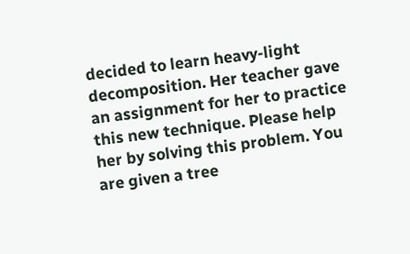decided to learn heavy-light decomposition. Her teacher gave an assignment for her to practice this new technique. Please help her by solving this problem. You are given a tree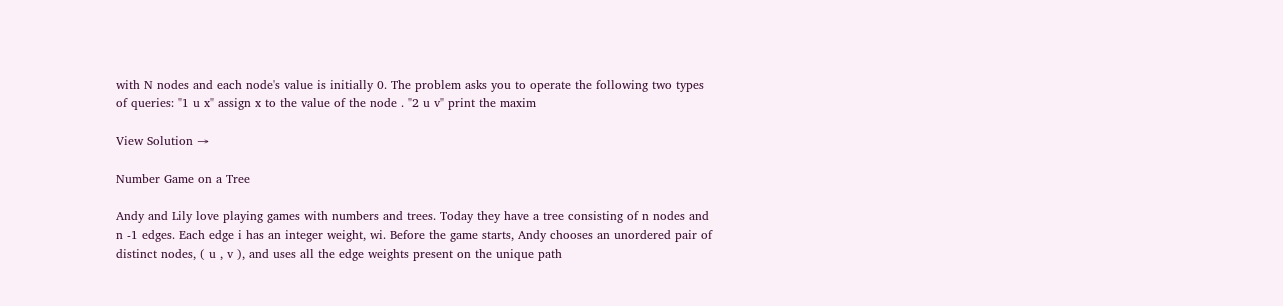with N nodes and each node's value is initially 0. The problem asks you to operate the following two types of queries: "1 u x" assign x to the value of the node . "2 u v" print the maxim

View Solution →

Number Game on a Tree

Andy and Lily love playing games with numbers and trees. Today they have a tree consisting of n nodes and n -1 edges. Each edge i has an integer weight, wi. Before the game starts, Andy chooses an unordered pair of distinct nodes, ( u , v ), and uses all the edge weights present on the unique path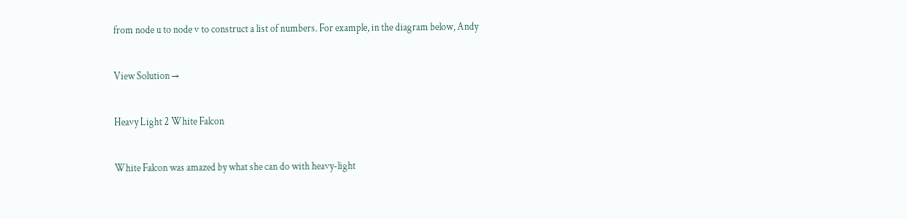from node u to node v to construct a list of numbers. For example, in the diagram below, Andy

View Solution →

Heavy Light 2 White Falcon

White Falcon was amazed by what she can do with heavy-light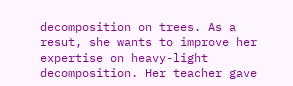decomposition on trees. As a resut, she wants to improve her expertise on heavy-light decomposition. Her teacher gave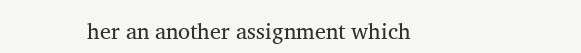her an another assignment which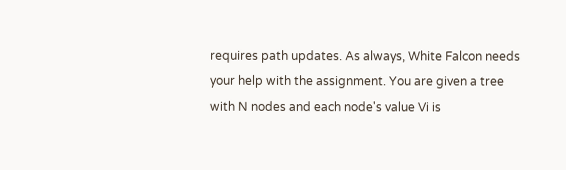requires path updates. As always, White Falcon needs your help with the assignment. You are given a tree with N nodes and each node's value Vi is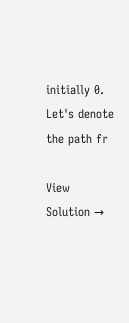initially 0. Let's denote the path fr

View Solution →